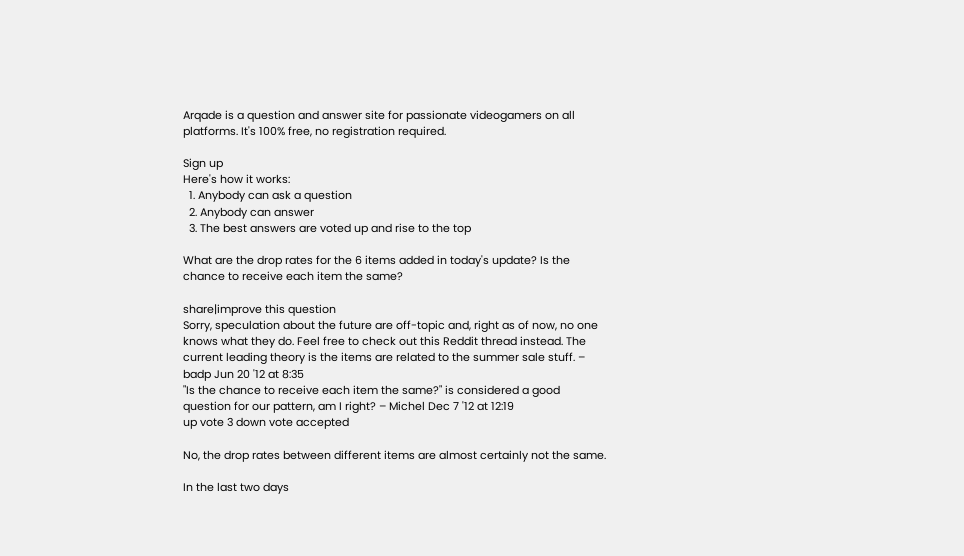Arqade is a question and answer site for passionate videogamers on all platforms. It's 100% free, no registration required.

Sign up
Here's how it works:
  1. Anybody can ask a question
  2. Anybody can answer
  3. The best answers are voted up and rise to the top

What are the drop rates for the 6 items added in today's update? Is the chance to receive each item the same?

share|improve this question
Sorry, speculation about the future are off-topic and, right as of now, no one knows what they do. Feel free to check out this Reddit thread instead. The current leading theory is the items are related to the summer sale stuff. – badp Jun 20 '12 at 8:35
"Is the chance to receive each item the same?" is considered a good question for our pattern, am I right? – Michel Dec 7 '12 at 12:19
up vote 3 down vote accepted

No, the drop rates between different items are almost certainly not the same.

In the last two days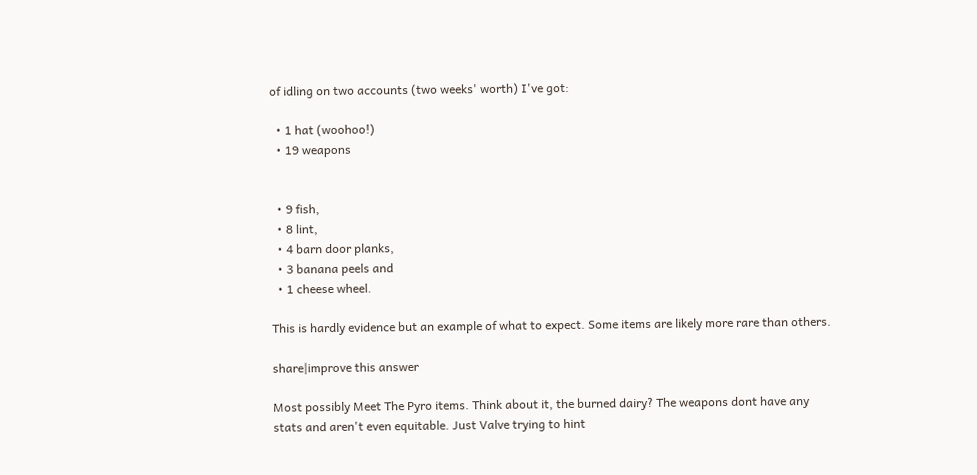of idling on two accounts (two weeks' worth) I've got:

  • 1 hat (woohoo!)
  • 19 weapons


  • 9 fish,
  • 8 lint,
  • 4 barn door planks,
  • 3 banana peels and
  • 1 cheese wheel.

This is hardly evidence but an example of what to expect. Some items are likely more rare than others.

share|improve this answer

Most possibly Meet The Pyro items. Think about it, the burned dairy? The weapons dont have any stats and aren't even equitable. Just Valve trying to hint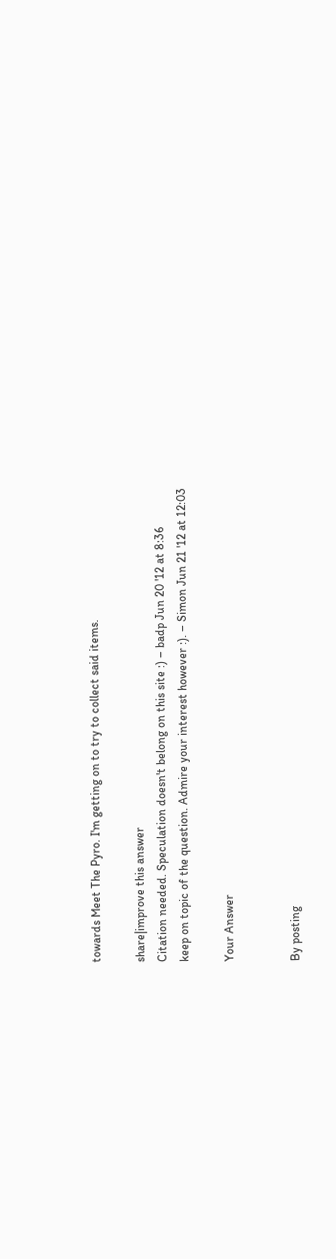towards Meet The Pyro. I'm getting on to try to collect said items.

share|improve this answer
Citation needed. Speculation doesn't belong on this site :) – badp Jun 20 '12 at 8:36
keep on topic of the question. Admire your interest however :). – Simon Jun 21 '12 at 12:03

Your Answer


By posting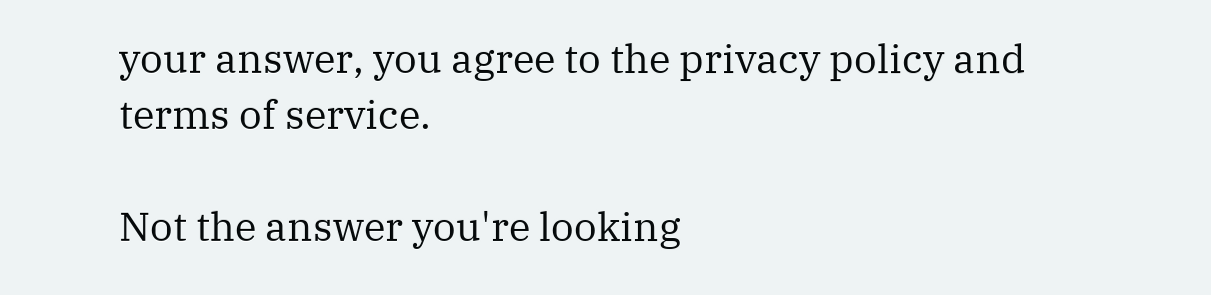your answer, you agree to the privacy policy and terms of service.

Not the answer you're looking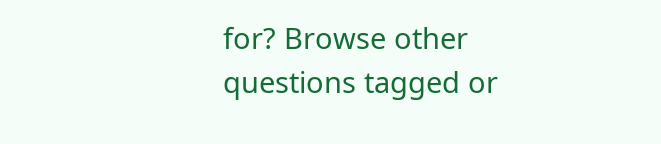for? Browse other questions tagged or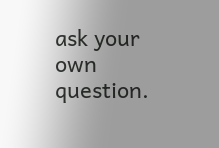ask your own question.